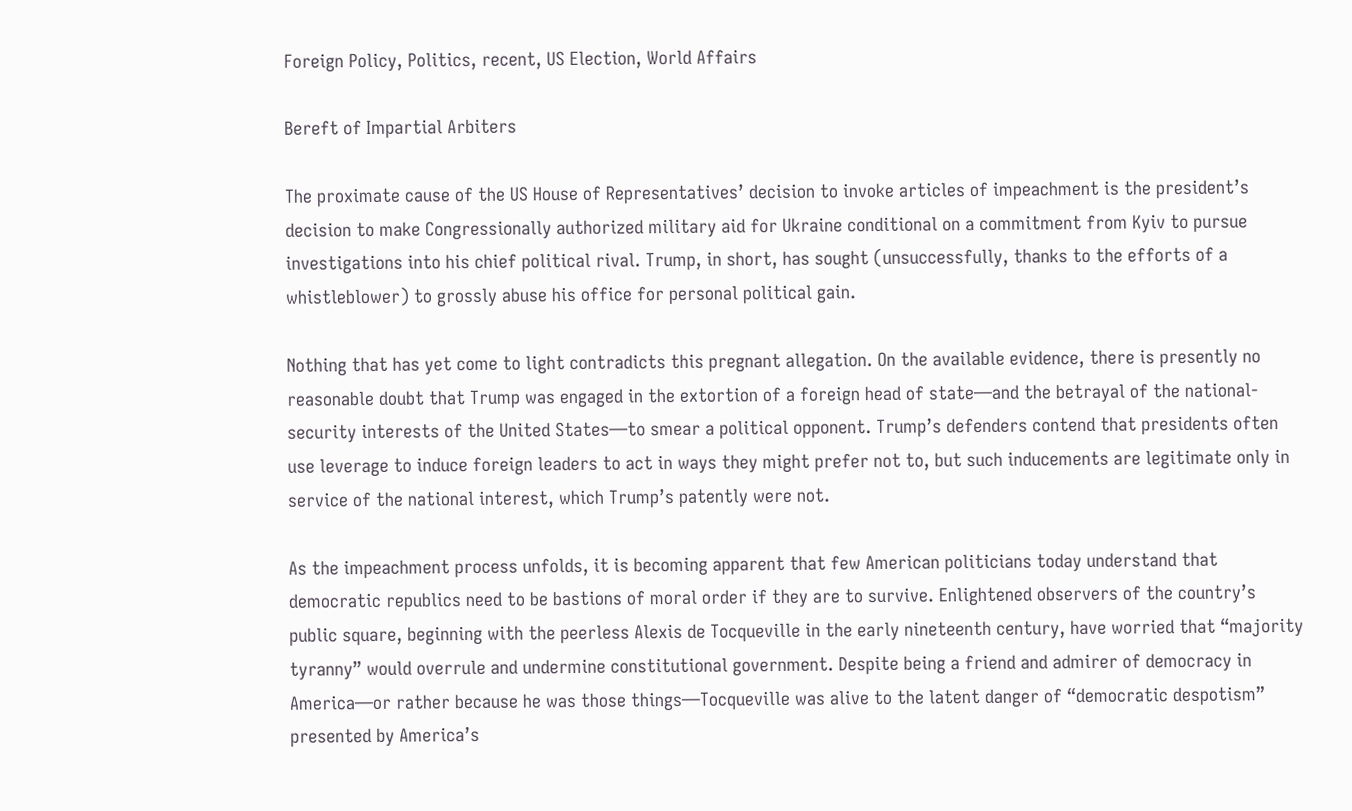Foreign Policy, Politics, recent, US Election, World Affairs

Bereft of Impartial Arbiters

The proximate cause of the US House of Representatives’ decision to invoke articles of impeachment is the president’s decision to make Congressionally authorized military aid for Ukraine conditional on a commitment from Kyiv to pursue investigations into his chief political rival. Trump, in short, has sought (unsuccessfully, thanks to the efforts of a whistleblower) to grossly abuse his office for personal political gain.

Nothing that has yet come to light contradicts this pregnant allegation. On the available evidence, there is presently no reasonable doubt that Trump was engaged in the extortion of a foreign head of state—and the betrayal of the national-security interests of the United States—to smear a political opponent. Trump’s defenders contend that presidents often use leverage to induce foreign leaders to act in ways they might prefer not to, but such inducements are legitimate only in service of the national interest, which Trump’s patently were not.

As the impeachment process unfolds, it is becoming apparent that few American politicians today understand that democratic republics need to be bastions of moral order if they are to survive. Enlightened observers of the country’s public square, beginning with the peerless Alexis de Tocqueville in the early nineteenth century, have worried that “majority tyranny” would overrule and undermine constitutional government. Despite being a friend and admirer of democracy in America—or rather because he was those things—Tocqueville was alive to the latent danger of “democratic despotism” presented by America’s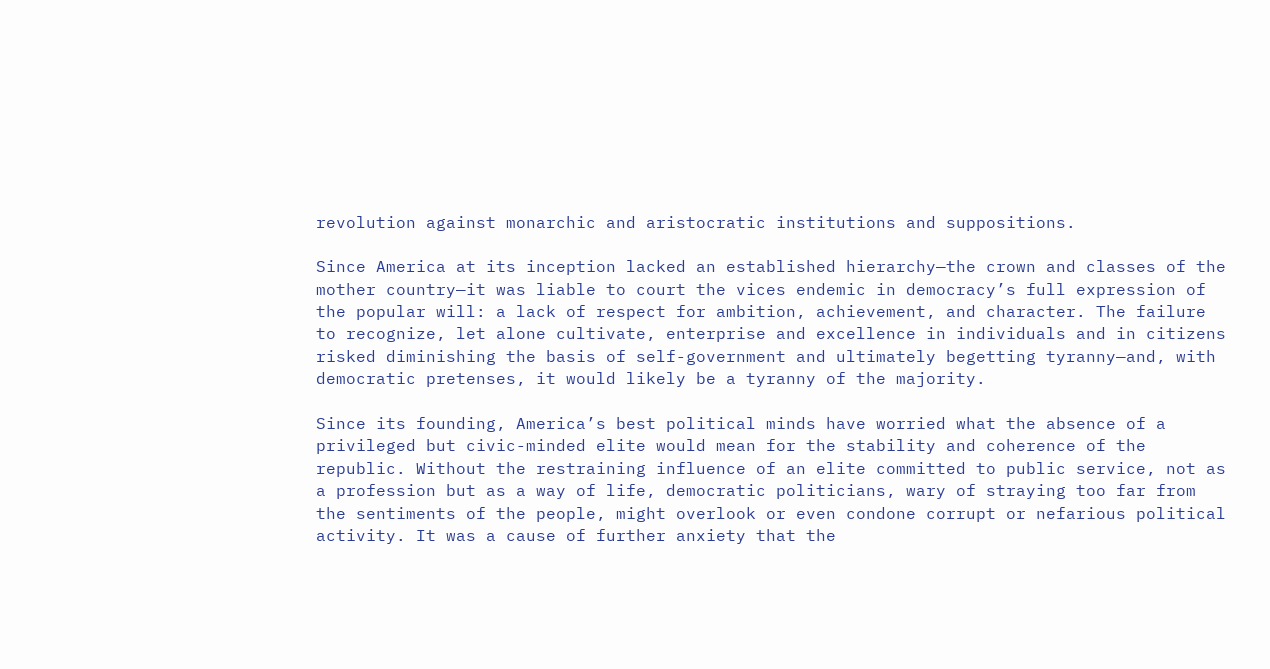revolution against monarchic and aristocratic institutions and suppositions.

Since America at its inception lacked an established hierarchy—the crown and classes of the mother country—it was liable to court the vices endemic in democracy’s full expression of the popular will: a lack of respect for ambition, achievement, and character. The failure to recognize, let alone cultivate, enterprise and excellence in individuals and in citizens risked diminishing the basis of self-government and ultimately begetting tyranny—and, with democratic pretenses, it would likely be a tyranny of the majority.

Since its founding, America’s best political minds have worried what the absence of a privileged but civic-minded elite would mean for the stability and coherence of the republic. Without the restraining influence of an elite committed to public service, not as a profession but as a way of life, democratic politicians, wary of straying too far from the sentiments of the people, might overlook or even condone corrupt or nefarious political activity. It was a cause of further anxiety that the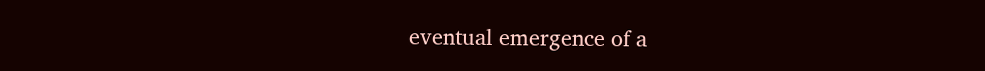eventual emergence of a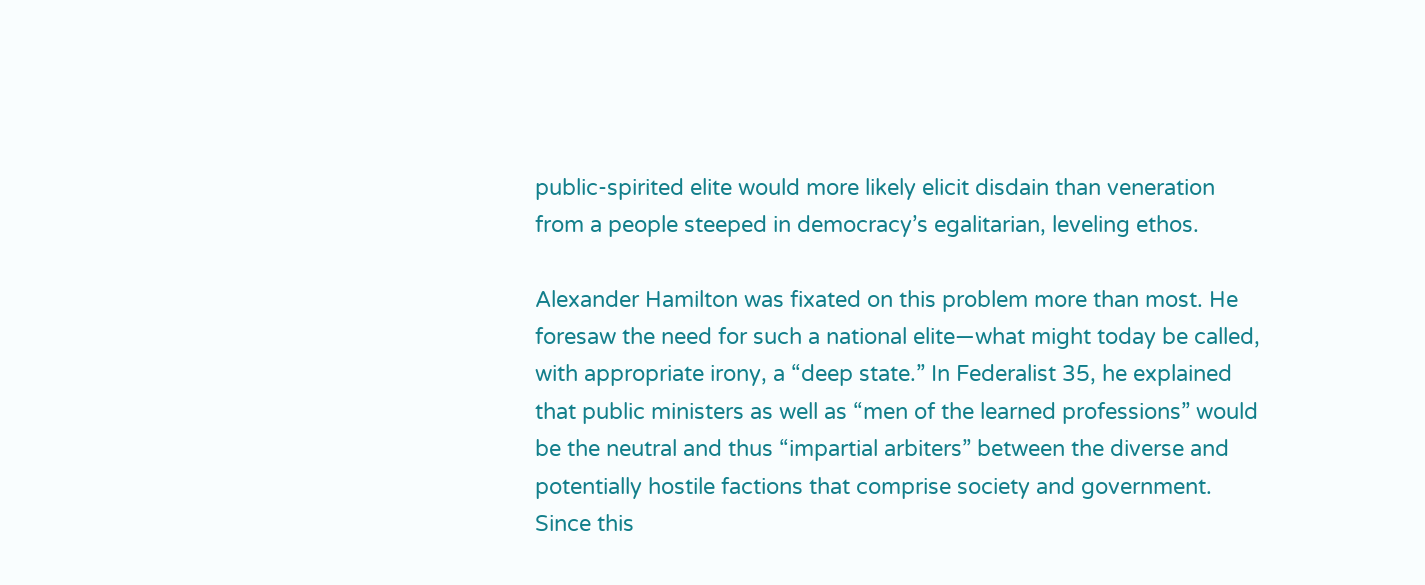public-spirited elite would more likely elicit disdain than veneration from a people steeped in democracy’s egalitarian, leveling ethos.

Alexander Hamilton was fixated on this problem more than most. He foresaw the need for such a national elite—what might today be called, with appropriate irony, a “deep state.” In Federalist 35, he explained that public ministers as well as “men of the learned professions” would be the neutral and thus “impartial arbiters” between the diverse and potentially hostile factions that comprise society and government. Since this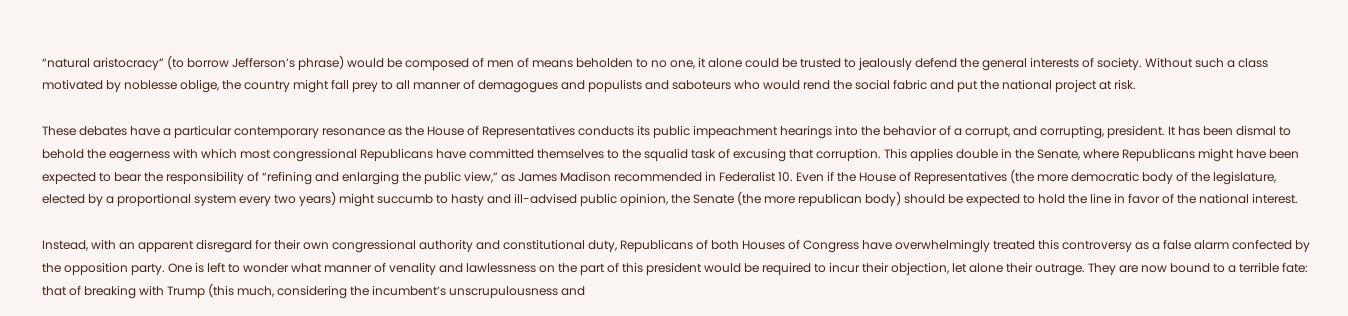“natural aristocracy” (to borrow Jefferson’s phrase) would be composed of men of means beholden to no one, it alone could be trusted to jealously defend the general interests of society. Without such a class motivated by noblesse oblige, the country might fall prey to all manner of demagogues and populists and saboteurs who would rend the social fabric and put the national project at risk.

These debates have a particular contemporary resonance as the House of Representatives conducts its public impeachment hearings into the behavior of a corrupt, and corrupting, president. It has been dismal to behold the eagerness with which most congressional Republicans have committed themselves to the squalid task of excusing that corruption. This applies double in the Senate, where Republicans might have been expected to bear the responsibility of “refining and enlarging the public view,” as James Madison recommended in Federalist 10. Even if the House of Representatives (the more democratic body of the legislature, elected by a proportional system every two years) might succumb to hasty and ill-advised public opinion, the Senate (the more republican body) should be expected to hold the line in favor of the national interest.

Instead, with an apparent disregard for their own congressional authority and constitutional duty, Republicans of both Houses of Congress have overwhelmingly treated this controversy as a false alarm confected by the opposition party. One is left to wonder what manner of venality and lawlessness on the part of this president would be required to incur their objection, let alone their outrage. They are now bound to a terrible fate: that of breaking with Trump (this much, considering the incumbent’s unscrupulousness and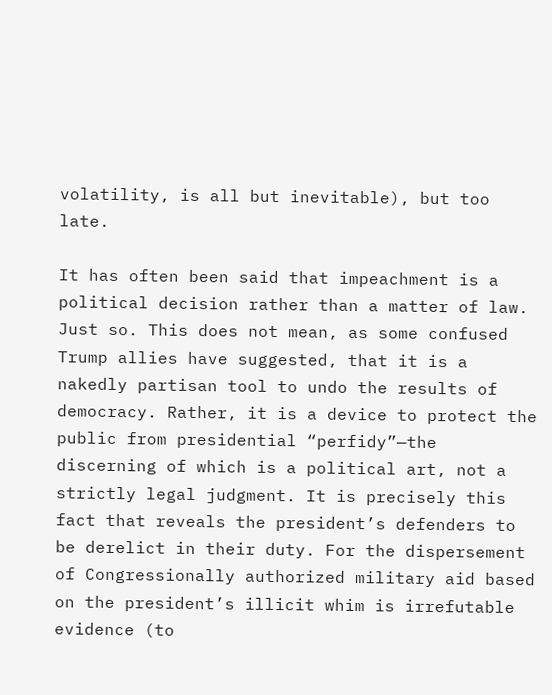volatility, is all but inevitable), but too late.

It has often been said that impeachment is a political decision rather than a matter of law. Just so. This does not mean, as some confused Trump allies have suggested, that it is a nakedly partisan tool to undo the results of democracy. Rather, it is a device to protect the public from presidential “perfidy”—the discerning of which is a political art, not a strictly legal judgment. It is precisely this fact that reveals the president’s defenders to be derelict in their duty. For the dispersement of Congressionally authorized military aid based on the president’s illicit whim is irrefutable evidence (to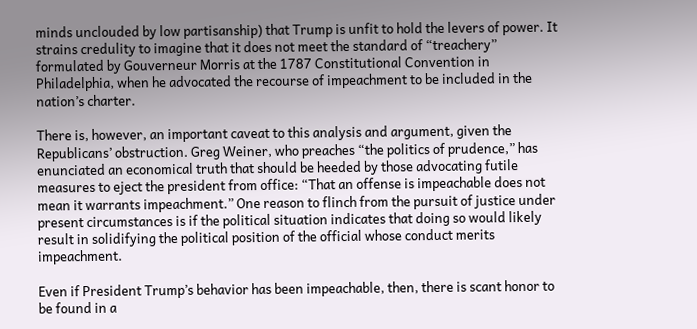minds unclouded by low partisanship) that Trump is unfit to hold the levers of power. It strains credulity to imagine that it does not meet the standard of “treachery” formulated by Gouverneur Morris at the 1787 Constitutional Convention in Philadelphia, when he advocated the recourse of impeachment to be included in the nation’s charter.

There is, however, an important caveat to this analysis and argument, given the Republicans’ obstruction. Greg Weiner, who preaches “the politics of prudence,” has enunciated an economical truth that should be heeded by those advocating futile measures to eject the president from office: “That an offense is impeachable does not mean it warrants impeachment.” One reason to flinch from the pursuit of justice under present circumstances is if the political situation indicates that doing so would likely result in solidifying the political position of the official whose conduct merits impeachment.

Even if President Trump’s behavior has been impeachable, then, there is scant honor to be found in a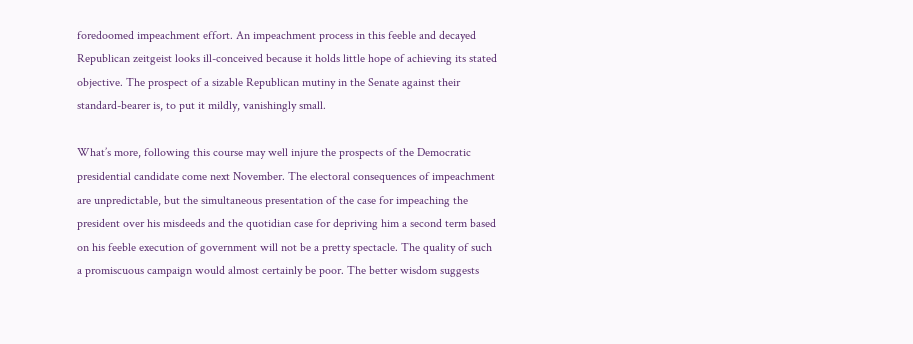foredoomed impeachment effort. An impeachment process in this feeble and decayed Republican zeitgeist looks ill-conceived because it holds little hope of achieving its stated objective. The prospect of a sizable Republican mutiny in the Senate against their standard-bearer is, to put it mildly, vanishingly small.

What’s more, following this course may well injure the prospects of the Democratic presidential candidate come next November. The electoral consequences of impeachment are unpredictable, but the simultaneous presentation of the case for impeaching the president over his misdeeds and the quotidian case for depriving him a second term based on his feeble execution of government will not be a pretty spectacle. The quality of such a promiscuous campaign would almost certainly be poor. The better wisdom suggests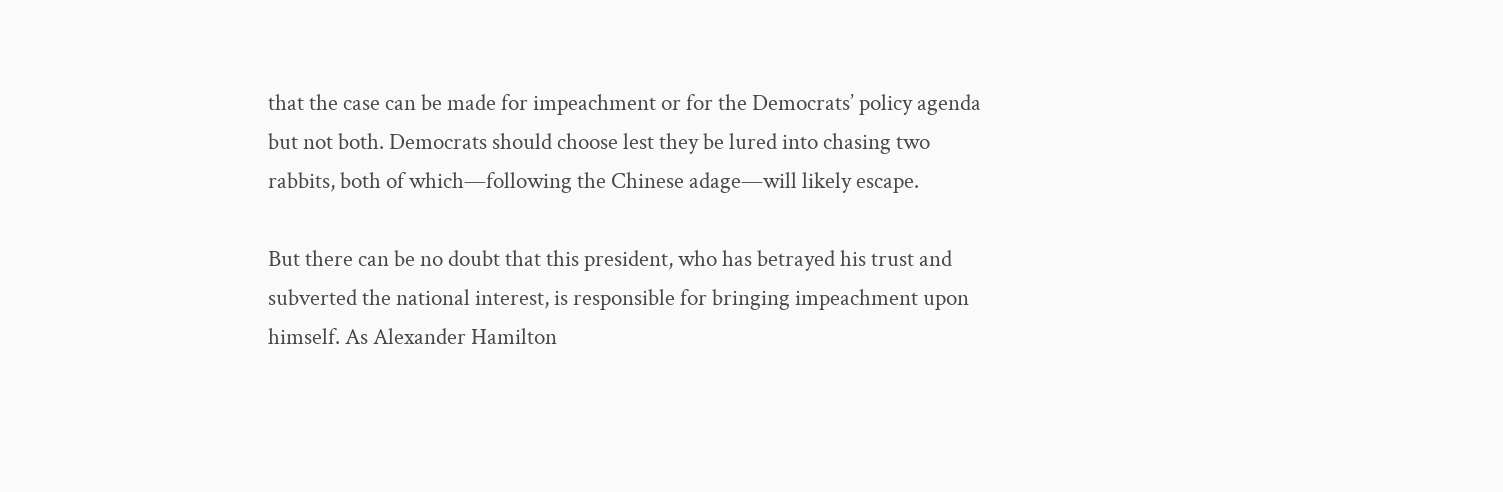that the case can be made for impeachment or for the Democrats’ policy agenda but not both. Democrats should choose lest they be lured into chasing two rabbits, both of which—following the Chinese adage—will likely escape.

But there can be no doubt that this president, who has betrayed his trust and subverted the national interest, is responsible for bringing impeachment upon himself. As Alexander Hamilton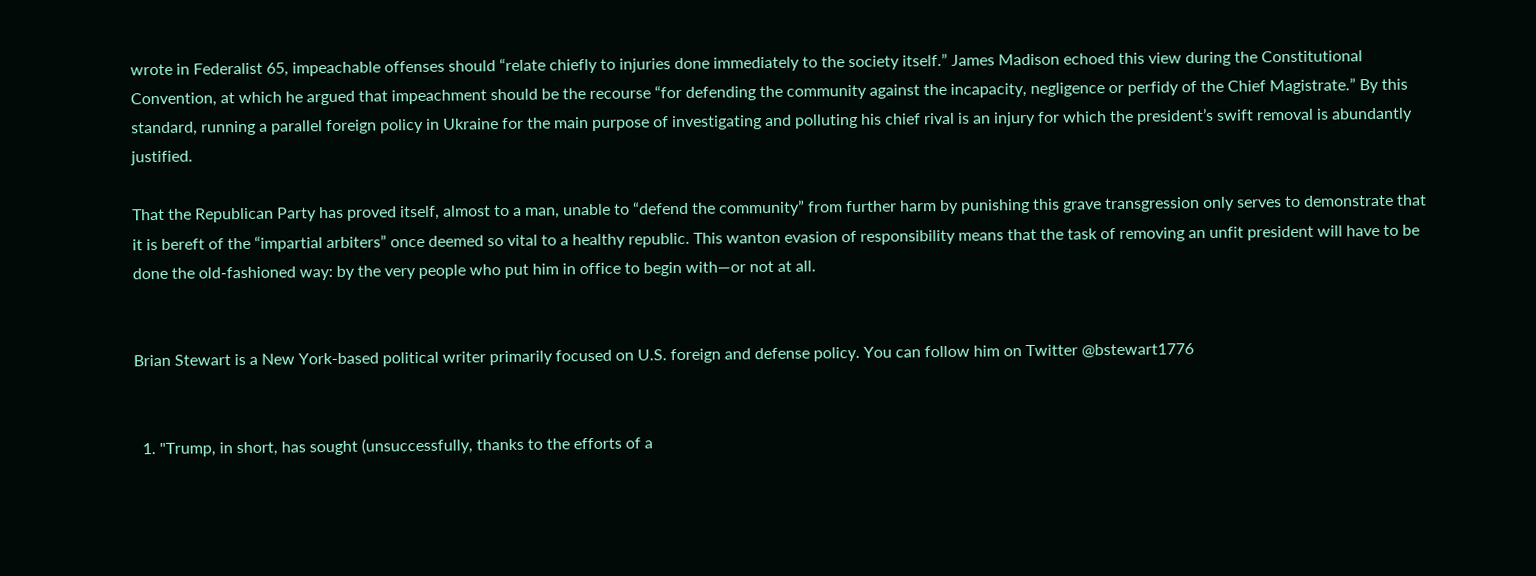wrote in Federalist 65, impeachable offenses should “relate chiefly to injuries done immediately to the society itself.” James Madison echoed this view during the Constitutional Convention, at which he argued that impeachment should be the recourse “for defending the community against the incapacity, negligence or perfidy of the Chief Magistrate.” By this standard, running a parallel foreign policy in Ukraine for the main purpose of investigating and polluting his chief rival is an injury for which the president’s swift removal is abundantly justified.

That the Republican Party has proved itself, almost to a man, unable to “defend the community” from further harm by punishing this grave transgression only serves to demonstrate that it is bereft of the “impartial arbiters” once deemed so vital to a healthy republic. This wanton evasion of responsibility means that the task of removing an unfit president will have to be done the old-fashioned way: by the very people who put him in office to begin with—or not at all.


Brian Stewart is a New York-based political writer primarily focused on U.S. foreign and defense policy. You can follow him on Twitter @bstewart1776


  1. "Trump, in short, has sought (unsuccessfully, thanks to the efforts of a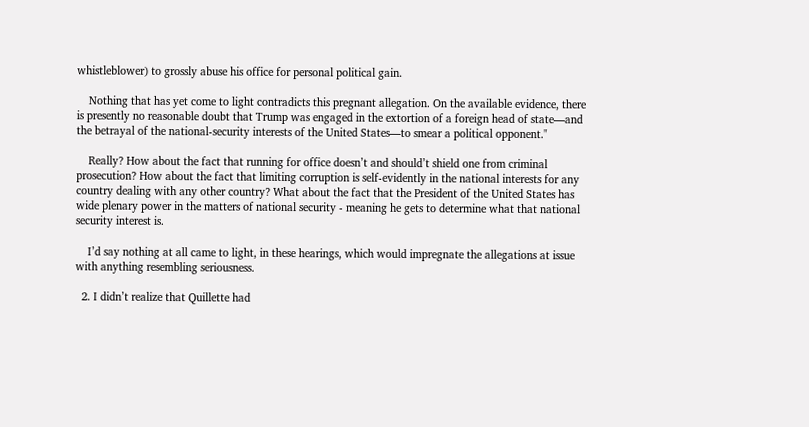whistleblower) to grossly abuse his office for personal political gain.

    Nothing that has yet come to light contradicts this pregnant allegation. On the available evidence, there is presently no reasonable doubt that Trump was engaged in the extortion of a foreign head of state—and the betrayal of the national-security interests of the United States—to smear a political opponent."

    Really? How about the fact that running for office doesn’t and should’t shield one from criminal prosecution? How about the fact that limiting corruption is self-evidently in the national interests for any country dealing with any other country? What about the fact that the President of the United States has wide plenary power in the matters of national security - meaning he gets to determine what that national security interest is.

    I’d say nothing at all came to light, in these hearings, which would impregnate the allegations at issue with anything resembling seriousness.

  2. I didn’t realize that Quillette had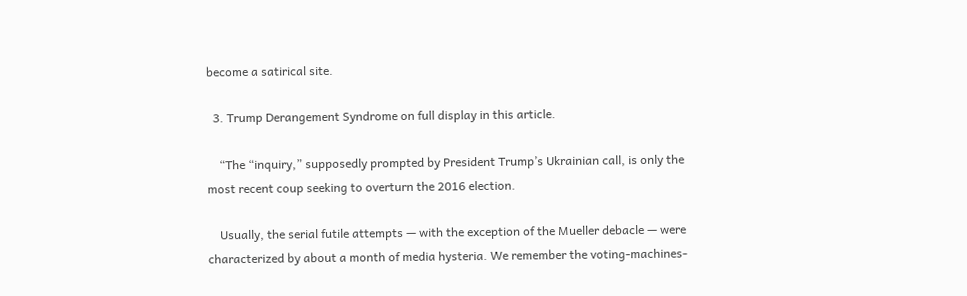become a satirical site.

  3. Trump Derangement Syndrome on full display in this article.

    “The “inquiry,” supposedly prompted by President Trump’s Ukrainian call, is only the most recent coup seeking to overturn the 2016 election.

    Usually, the serial futile attempts — with the exception of the Mueller debacle — were characterized by about a month of media hysteria. We remember the voting-machines-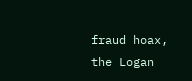fraud hoax, the Logan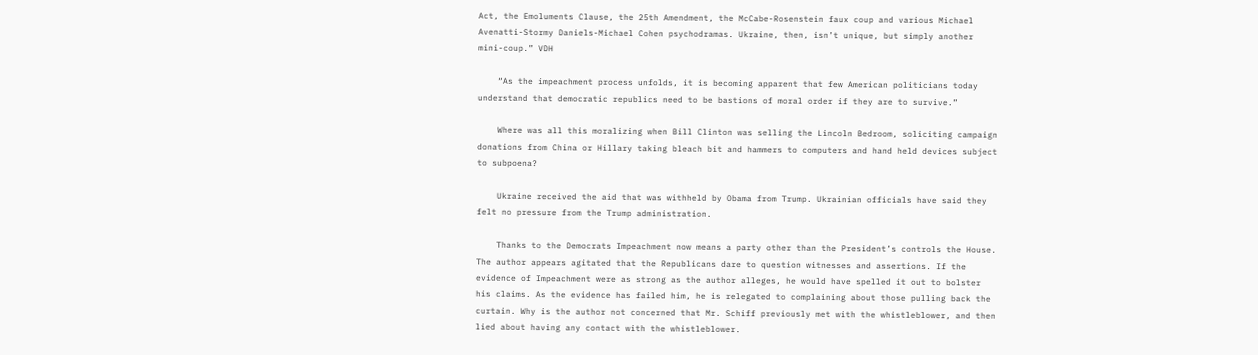Act, the Emoluments Clause, the 25th Amendment, the McCabe-Rosenstein faux coup and various Michael Avenatti-Stormy Daniels-Michael Cohen psychodramas. Ukraine, then, isn’t unique, but simply another mini-coup.” VDH

    “As the impeachment process unfolds, it is becoming apparent that few American politicians today understand that democratic republics need to be bastions of moral order if they are to survive.”

    Where was all this moralizing when Bill Clinton was selling the Lincoln Bedroom, soliciting campaign donations from China or Hillary taking bleach bit and hammers to computers and hand held devices subject to subpoena?

    Ukraine received the aid that was withheld by Obama from Trump. Ukrainian officials have said they felt no pressure from the Trump administration.

    Thanks to the Democrats Impeachment now means a party other than the President’s controls the House. The author appears agitated that the Republicans dare to question witnesses and assertions. If the evidence of Impeachment were as strong as the author alleges, he would have spelled it out to bolster his claims. As the evidence has failed him, he is relegated to complaining about those pulling back the curtain. Why is the author not concerned that Mr. Schiff previously met with the whistleblower, and then lied about having any contact with the whistleblower.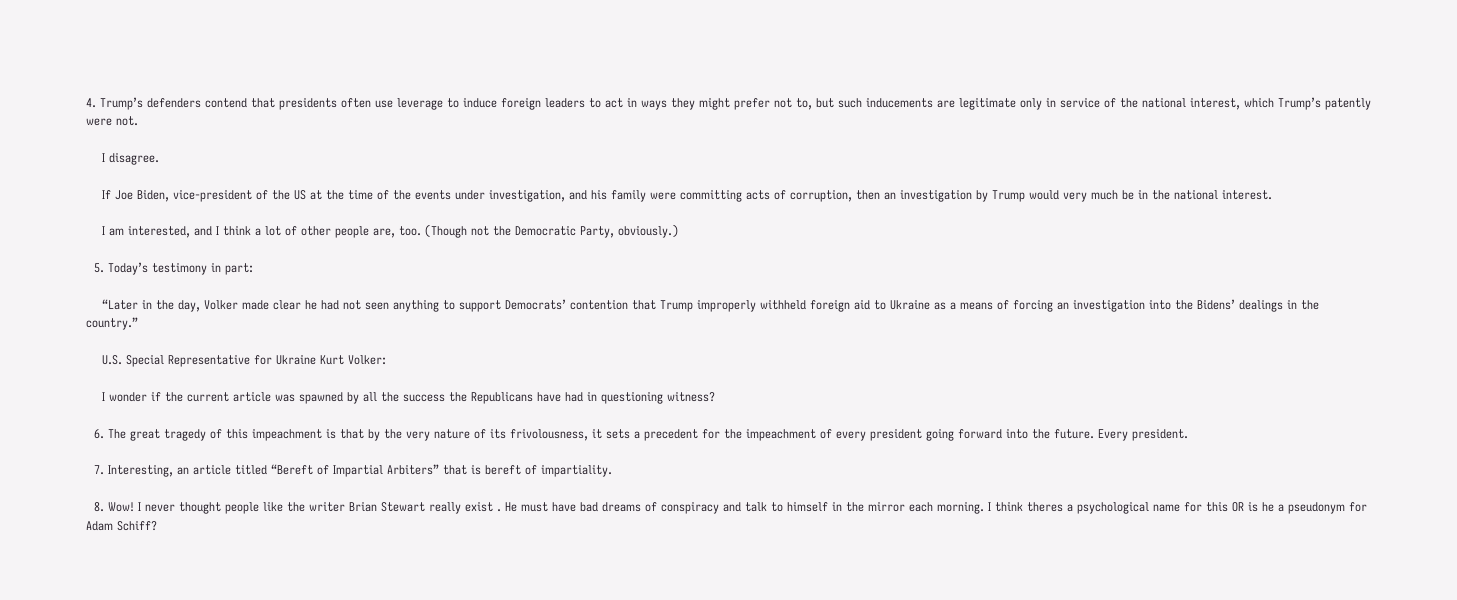4. Trump’s defenders contend that presidents often use leverage to induce foreign leaders to act in ways they might prefer not to, but such inducements are legitimate only in service of the national interest, which Trump’s patently were not.

    I disagree.

    If Joe Biden, vice-president of the US at the time of the events under investigation, and his family were committing acts of corruption, then an investigation by Trump would very much be in the national interest.

    I am interested, and I think a lot of other people are, too. (Though not the Democratic Party, obviously.)

  5. Today’s testimony in part:

    “Later in the day, Volker made clear he had not seen anything to support Democrats’ contention that Trump improperly withheld foreign aid to Ukraine as a means of forcing an investigation into the Bidens’ dealings in the country.”

    U.S. Special Representative for Ukraine Kurt Volker:

    I wonder if the current article was spawned by all the success the Republicans have had in questioning witness?

  6. The great tragedy of this impeachment is that by the very nature of its frivolousness, it sets a precedent for the impeachment of every president going forward into the future. Every president.

  7. Interesting, an article titled “Bereft of Impartial Arbiters” that is bereft of impartiality.

  8. Wow! I never thought people like the writer Brian Stewart really exist . He must have bad dreams of conspiracy and talk to himself in the mirror each morning. I think theres a psychological name for this OR is he a pseudonym for Adam Schiff?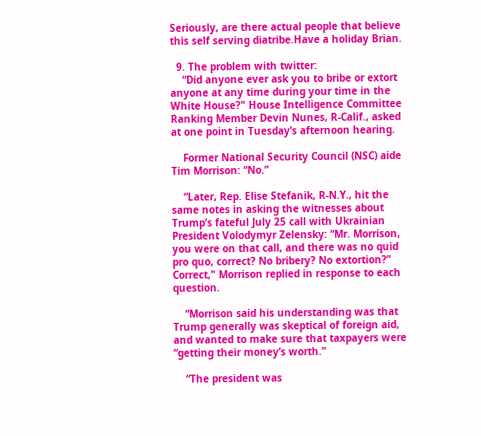Seriously, are there actual people that believe this self serving diatribe.Have a holiday Brian.

  9. The problem with twitter:
    “Did anyone ever ask you to bribe or extort anyone at any time during your time in the White House?" House Intelligence Committee Ranking Member Devin Nunes, R-Calif., asked at one point in Tuesday’s afternoon hearing.

    Former National Security Council (NSC) aide Tim Morrison: “No.”

    “Later, Rep. Elise Stefanik, R-N.Y., hit the same notes in asking the witnesses about Trump’s fateful July 25 call with Ukrainian President Volodymyr Zelensky: “Mr. Morrison, you were on that call, and there was no quid pro quo, correct? No bribery? No extortion?” Correct," Morrison replied in response to each question.

    “Morrison said his understanding was that Trump generally was skeptical of foreign aid, and wanted to make sure that taxpayers were “getting their money’s worth.”

    “The president was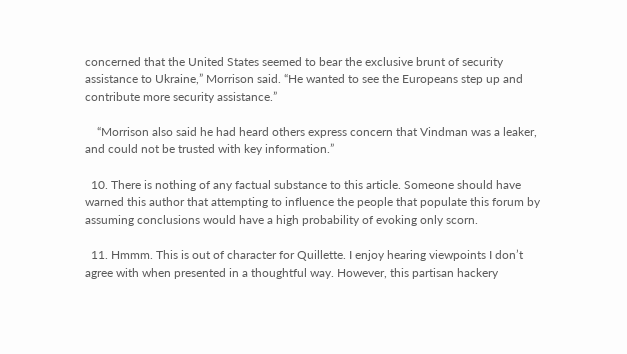concerned that the United States seemed to bear the exclusive brunt of security assistance to Ukraine,” Morrison said. “He wanted to see the Europeans step up and contribute more security assistance.”

    “Morrison also said he had heard others express concern that Vindman was a leaker, and could not be trusted with key information.”

  10. There is nothing of any factual substance to this article. Someone should have warned this author that attempting to influence the people that populate this forum by assuming conclusions would have a high probability of evoking only scorn.

  11. Hmmm. This is out of character for Quillette. I enjoy hearing viewpoints I don’t agree with when presented in a thoughtful way. However, this partisan hackery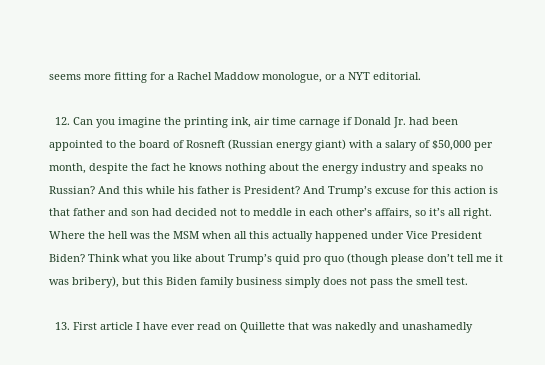seems more fitting for a Rachel Maddow monologue, or a NYT editorial.

  12. Can you imagine the printing ink, air time carnage if Donald Jr. had been appointed to the board of Rosneft (Russian energy giant) with a salary of $50,000 per month, despite the fact he knows nothing about the energy industry and speaks no Russian? And this while his father is President? And Trump’s excuse for this action is that father and son had decided not to meddle in each other’s affairs, so it’s all right. Where the hell was the MSM when all this actually happened under Vice President Biden? Think what you like about Trump’s quid pro quo (though please don’t tell me it was bribery), but this Biden family business simply does not pass the smell test.

  13. First article I have ever read on Quillette that was nakedly and unashamedly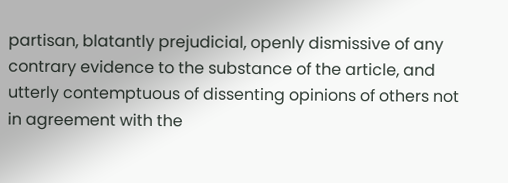partisan, blatantly prejudicial, openly dismissive of any contrary evidence to the substance of the article, and utterly contemptuous of dissenting opinions of others not in agreement with the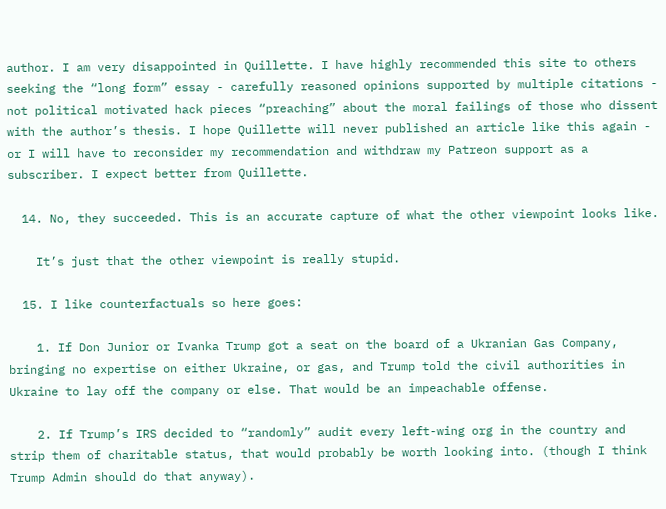author. I am very disappointed in Quillette. I have highly recommended this site to others seeking the “long form” essay - carefully reasoned opinions supported by multiple citations - not political motivated hack pieces “preaching” about the moral failings of those who dissent with the author’s thesis. I hope Quillette will never published an article like this again - or I will have to reconsider my recommendation and withdraw my Patreon support as a subscriber. I expect better from Quillette.

  14. No, they succeeded. This is an accurate capture of what the other viewpoint looks like.

    It’s just that the other viewpoint is really stupid.

  15. I like counterfactuals so here goes:

    1. If Don Junior or Ivanka Trump got a seat on the board of a Ukranian Gas Company, bringing no expertise on either Ukraine, or gas, and Trump told the civil authorities in Ukraine to lay off the company or else. That would be an impeachable offense.

    2. If Trump’s IRS decided to “randomly” audit every left-wing org in the country and strip them of charitable status, that would probably be worth looking into. (though I think Trump Admin should do that anyway).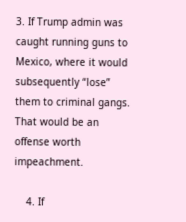3. If Trump admin was caught running guns to Mexico, where it would subsequently “lose” them to criminal gangs. That would be an offense worth impeachment.

    4. If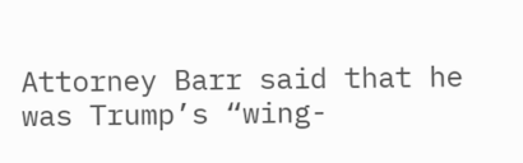Attorney Barr said that he was Trump’s “wing-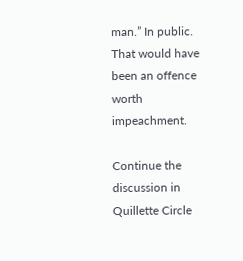man.” In public. That would have been an offence worth impeachment.

Continue the discussion in Quillette Circle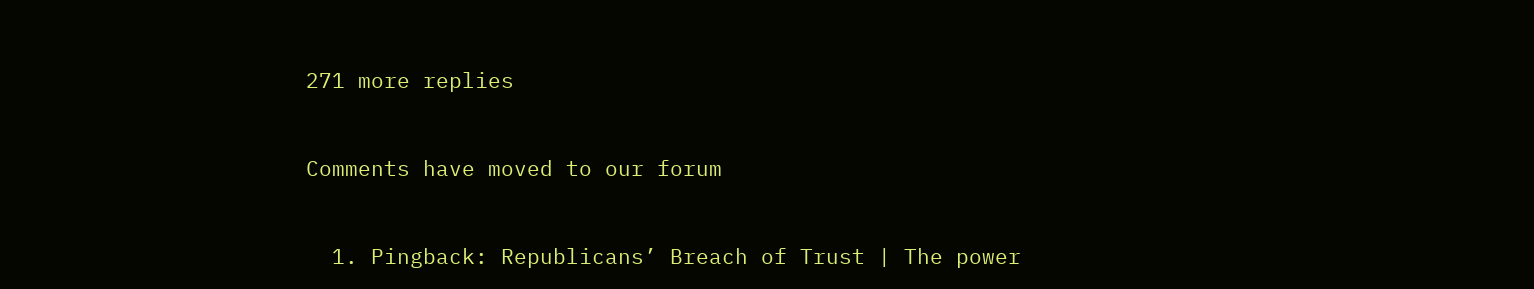271 more replies


Comments have moved to our forum


  1. Pingback: Republicans’ Breach of Trust | The power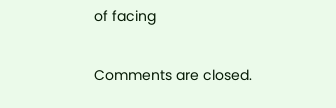of facing

Comments are closed.